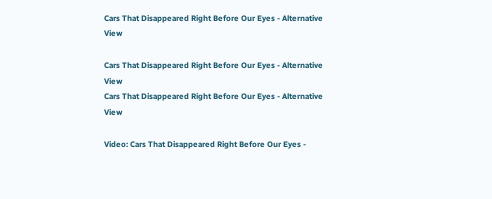Cars That Disappeared Right Before Our Eyes - Alternative View

Cars That Disappeared Right Before Our Eyes - Alternative View
Cars That Disappeared Right Before Our Eyes - Alternative View

Video: Cars That Disappeared Right Before Our Eyes -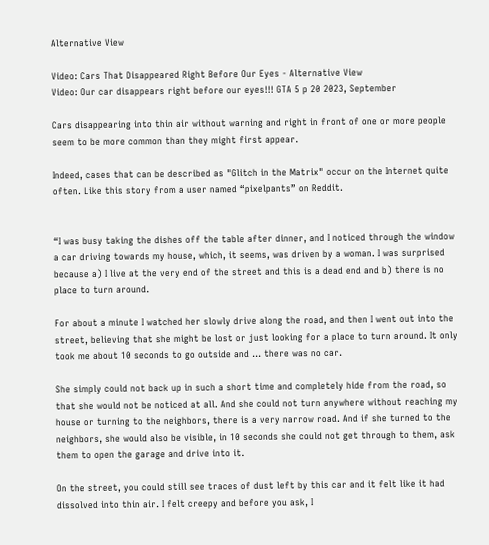Alternative View

Video: Cars That Disappeared Right Before Our Eyes - Alternative View
Video: Our car disappears right before our eyes!!! GTA 5 p 20 2023, September

Cars disappearing into thin air without warning and right in front of one or more people seem to be more common than they might first appear.

Indeed, cases that can be described as "Glitch in the Matrix" occur on the Internet quite often. Like this story from a user named “pixelpants” on Reddit.


“I was busy taking the dishes off the table after dinner, and I noticed through the window a car driving towards my house, which, it seems, was driven by a woman. I was surprised because a) I live at the very end of the street and this is a dead end and b) there is no place to turn around.

For about a minute I watched her slowly drive along the road, and then I went out into the street, believing that she might be lost or just looking for a place to turn around. It only took me about 10 seconds to go outside and … there was no car.

She simply could not back up in such a short time and completely hide from the road, so that she would not be noticed at all. And she could not turn anywhere without reaching my house or turning to the neighbors, there is a very narrow road. And if she turned to the neighbors, she would also be visible, in 10 seconds she could not get through to them, ask them to open the garage and drive into it.

On the street, you could still see traces of dust left by this car and it felt like it had dissolved into thin air. I felt creepy and before you ask, I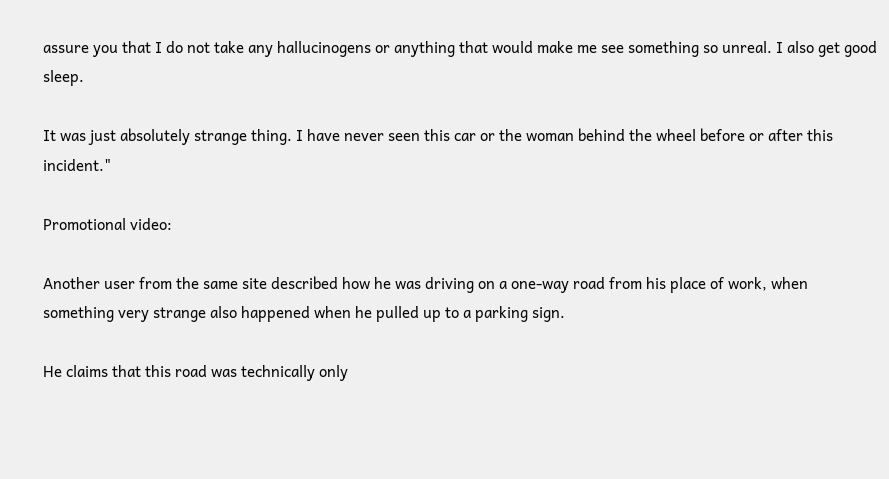assure you that I do not take any hallucinogens or anything that would make me see something so unreal. I also get good sleep.

It was just absolutely strange thing. I have never seen this car or the woman behind the wheel before or after this incident."

Promotional video:

Another user from the same site described how he was driving on a one-way road from his place of work, when something very strange also happened when he pulled up to a parking sign.

He claims that this road was technically only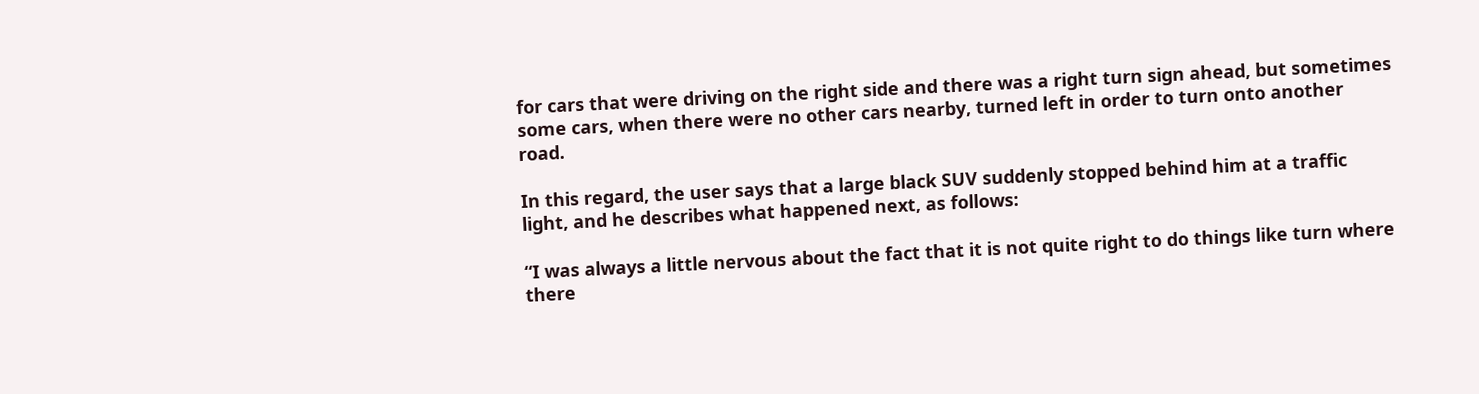for cars that were driving on the right side and there was a right turn sign ahead, but sometimes some cars, when there were no other cars nearby, turned left in order to turn onto another road.

In this regard, the user says that a large black SUV suddenly stopped behind him at a traffic light, and he describes what happened next, as follows:

“I was always a little nervous about the fact that it is not quite right to do things like turn where there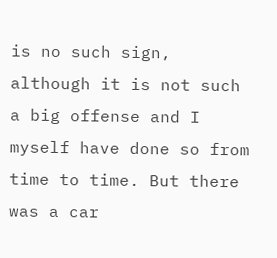is no such sign, although it is not such a big offense and I myself have done so from time to time. But there was a car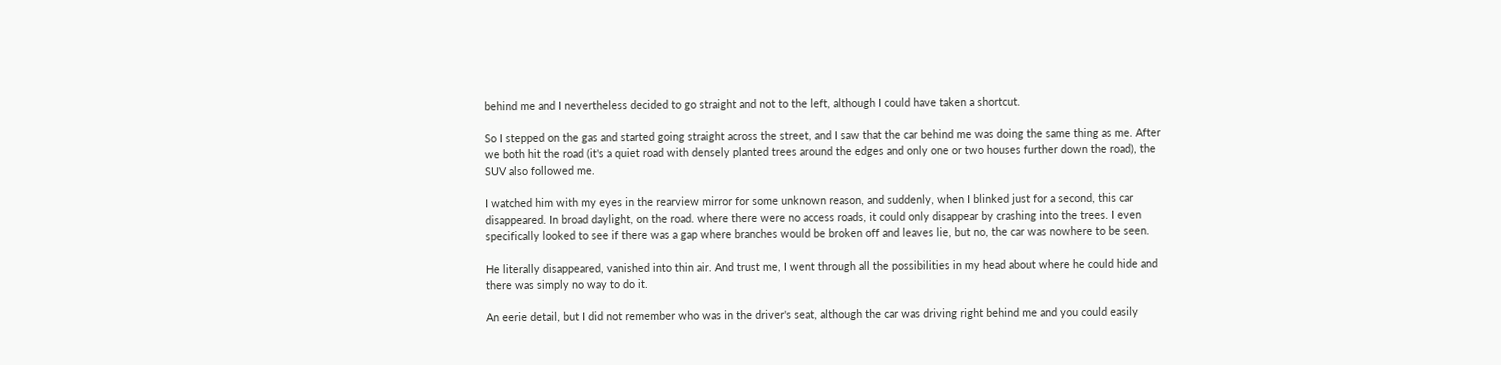behind me and I nevertheless decided to go straight and not to the left, although I could have taken a shortcut.

So I stepped on the gas and started going straight across the street, and I saw that the car behind me was doing the same thing as me. After we both hit the road (it's a quiet road with densely planted trees around the edges and only one or two houses further down the road), the SUV also followed me.

I watched him with my eyes in the rearview mirror for some unknown reason, and suddenly, when I blinked just for a second, this car disappeared. In broad daylight, on the road. where there were no access roads, it could only disappear by crashing into the trees. I even specifically looked to see if there was a gap where branches would be broken off and leaves lie, but no, the car was nowhere to be seen.

He literally disappeared, vanished into thin air. And trust me, I went through all the possibilities in my head about where he could hide and there was simply no way to do it.

An eerie detail, but I did not remember who was in the driver's seat, although the car was driving right behind me and you could easily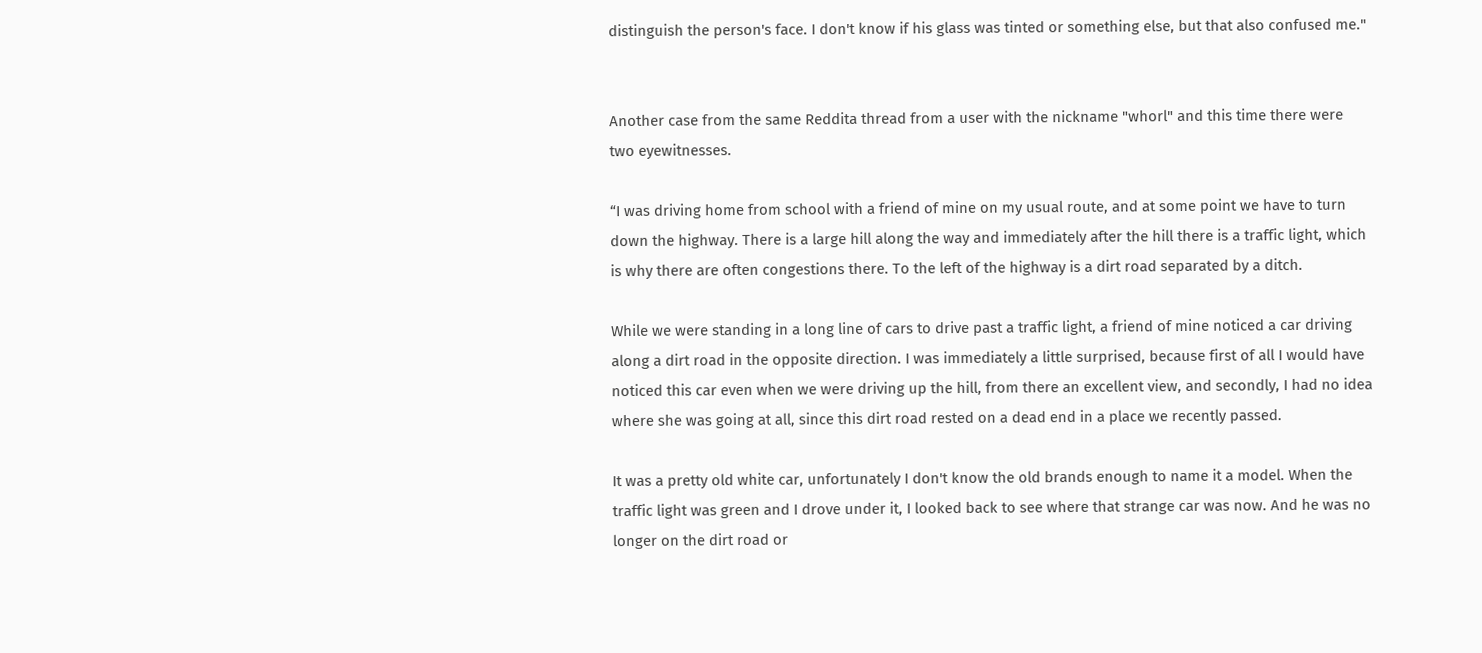distinguish the person's face. I don't know if his glass was tinted or something else, but that also confused me."


Another case from the same Reddita thread from a user with the nickname "whorl" and this time there were two eyewitnesses.

“I was driving home from school with a friend of mine on my usual route, and at some point we have to turn down the highway. There is a large hill along the way and immediately after the hill there is a traffic light, which is why there are often congestions there. To the left of the highway is a dirt road separated by a ditch.

While we were standing in a long line of cars to drive past a traffic light, a friend of mine noticed a car driving along a dirt road in the opposite direction. I was immediately a little surprised, because first of all I would have noticed this car even when we were driving up the hill, from there an excellent view, and secondly, I had no idea where she was going at all, since this dirt road rested on a dead end in a place we recently passed.

It was a pretty old white car, unfortunately I don't know the old brands enough to name it a model. When the traffic light was green and I drove under it, I looked back to see where that strange car was now. And he was no longer on the dirt road or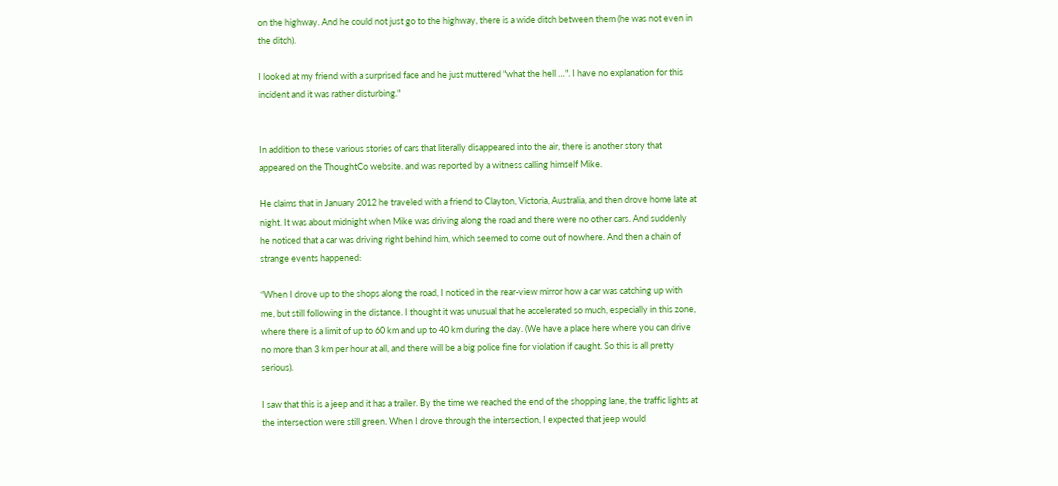on the highway. And he could not just go to the highway, there is a wide ditch between them (he was not even in the ditch).

I looked at my friend with a surprised face and he just muttered "what the hell …". I have no explanation for this incident and it was rather disturbing."


In addition to these various stories of cars that literally disappeared into the air, there is another story that appeared on the ThoughtCo website. and was reported by a witness calling himself Mike.

He claims that in January 2012 he traveled with a friend to Clayton, Victoria, Australia, and then drove home late at night. It was about midnight when Mike was driving along the road and there were no other cars. And suddenly he noticed that a car was driving right behind him, which seemed to come out of nowhere. And then a chain of strange events happened:

“When I drove up to the shops along the road, I noticed in the rear-view mirror how a car was catching up with me, but still following in the distance. I thought it was unusual that he accelerated so much, especially in this zone, where there is a limit of up to 60 km and up to 40 km during the day. (We have a place here where you can drive no more than 3 km per hour at all, and there will be a big police fine for violation if caught. So this is all pretty serious).

I saw that this is a jeep and it has a trailer. By the time we reached the end of the shopping lane, the traffic lights at the intersection were still green. When I drove through the intersection, I expected that jeep would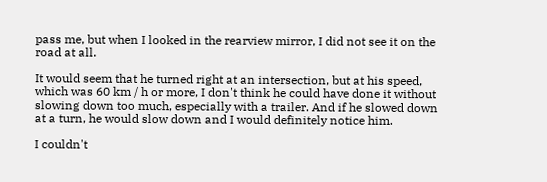pass me, but when I looked in the rearview mirror, I did not see it on the road at all.

It would seem that he turned right at an intersection, but at his speed, which was 60 km / h or more, I don't think he could have done it without slowing down too much, especially with a trailer. And if he slowed down at a turn, he would slow down and I would definitely notice him.

I couldn't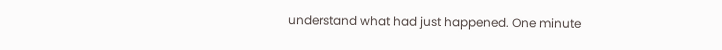understand what had just happened. One minute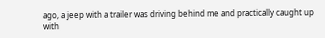ago, a jeep with a trailer was driving behind me and practically caught up with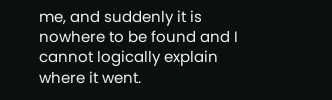me, and suddenly it is nowhere to be found and I cannot logically explain where it went.